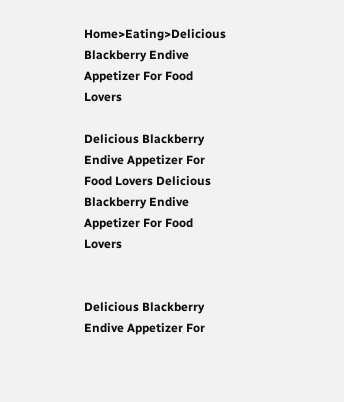Home>Eating>Delicious Blackberry Endive Appetizer For Food Lovers

Delicious Blackberry Endive Appetizer For Food Lovers Delicious Blackberry Endive Appetizer For Food Lovers


Delicious Blackberry Endive Appetizer For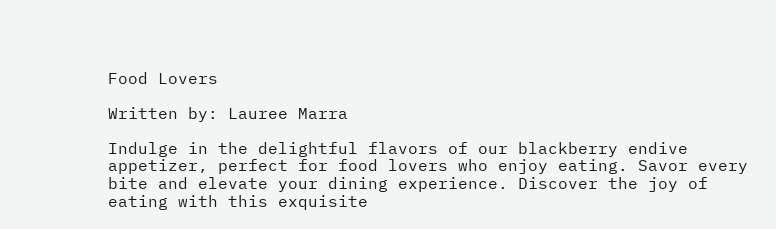Food Lovers

Written by: Lauree Marra

Indulge in the delightful flavors of our blackberry endive appetizer, perfect for food lovers who enjoy eating. Savor every bite and elevate your dining experience. Discover the joy of eating with this exquisite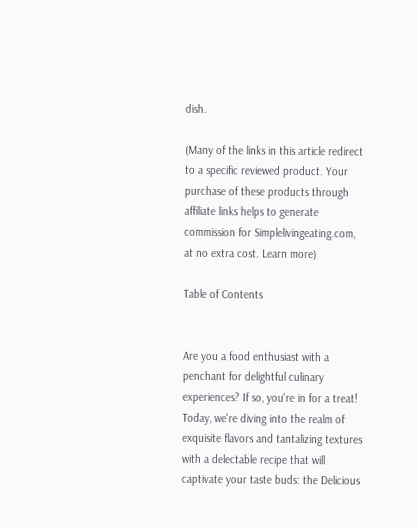dish.

(Many of the links in this article redirect to a specific reviewed product. Your purchase of these products through affiliate links helps to generate commission for Simplelivingeating.com, at no extra cost. Learn more)

Table of Contents


Are you a food enthusiast with a penchant for delightful culinary experiences? If so, you're in for a treat! Today, we're diving into the realm of exquisite flavors and tantalizing textures with a delectable recipe that will captivate your taste buds: the Delicious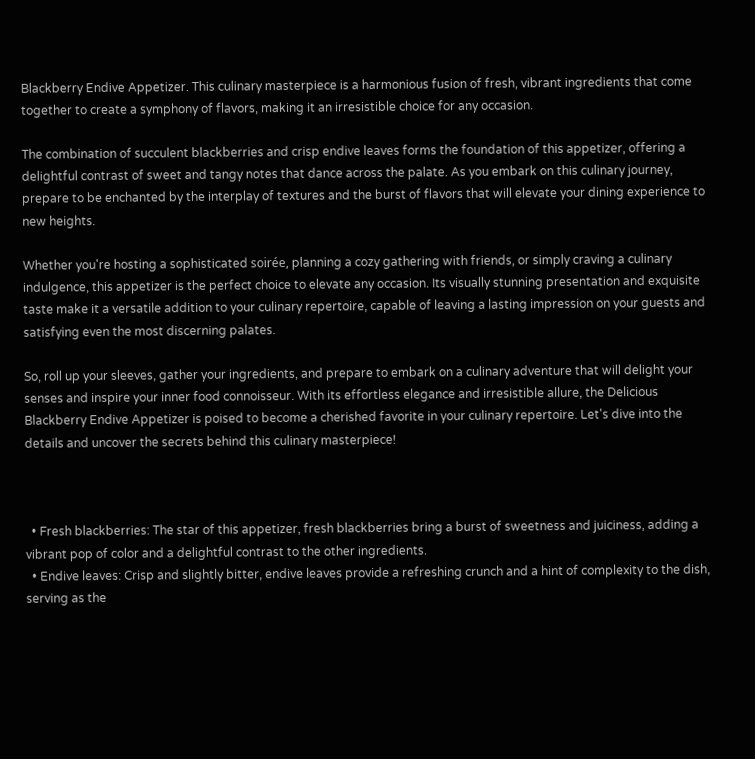Blackberry Endive Appetizer. This culinary masterpiece is a harmonious fusion of fresh, vibrant ingredients that come together to create a symphony of flavors, making it an irresistible choice for any occasion.

The combination of succulent blackberries and crisp endive leaves forms the foundation of this appetizer, offering a delightful contrast of sweet and tangy notes that dance across the palate. As you embark on this culinary journey, prepare to be enchanted by the interplay of textures and the burst of flavors that will elevate your dining experience to new heights.

Whether you're hosting a sophisticated soirée, planning a cozy gathering with friends, or simply craving a culinary indulgence, this appetizer is the perfect choice to elevate any occasion. Its visually stunning presentation and exquisite taste make it a versatile addition to your culinary repertoire, capable of leaving a lasting impression on your guests and satisfying even the most discerning palates.

So, roll up your sleeves, gather your ingredients, and prepare to embark on a culinary adventure that will delight your senses and inspire your inner food connoisseur. With its effortless elegance and irresistible allure, the Delicious Blackberry Endive Appetizer is poised to become a cherished favorite in your culinary repertoire. Let's dive into the details and uncover the secrets behind this culinary masterpiece!



  • Fresh blackberries: The star of this appetizer, fresh blackberries bring a burst of sweetness and juiciness, adding a vibrant pop of color and a delightful contrast to the other ingredients.
  • Endive leaves: Crisp and slightly bitter, endive leaves provide a refreshing crunch and a hint of complexity to the dish, serving as the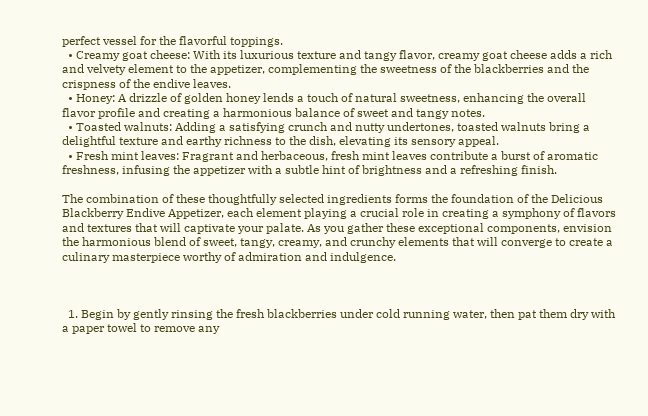perfect vessel for the flavorful toppings.
  • Creamy goat cheese: With its luxurious texture and tangy flavor, creamy goat cheese adds a rich and velvety element to the appetizer, complementing the sweetness of the blackberries and the crispness of the endive leaves.
  • Honey: A drizzle of golden honey lends a touch of natural sweetness, enhancing the overall flavor profile and creating a harmonious balance of sweet and tangy notes.
  • Toasted walnuts: Adding a satisfying crunch and nutty undertones, toasted walnuts bring a delightful texture and earthy richness to the dish, elevating its sensory appeal.
  • Fresh mint leaves: Fragrant and herbaceous, fresh mint leaves contribute a burst of aromatic freshness, infusing the appetizer with a subtle hint of brightness and a refreshing finish.

The combination of these thoughtfully selected ingredients forms the foundation of the Delicious Blackberry Endive Appetizer, each element playing a crucial role in creating a symphony of flavors and textures that will captivate your palate. As you gather these exceptional components, envision the harmonious blend of sweet, tangy, creamy, and crunchy elements that will converge to create a culinary masterpiece worthy of admiration and indulgence.



  1. Begin by gently rinsing the fresh blackberries under cold running water, then pat them dry with a paper towel to remove any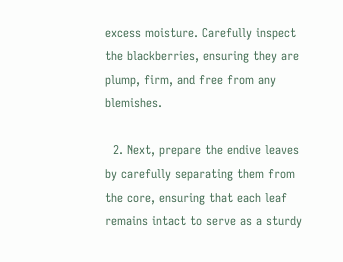excess moisture. Carefully inspect the blackberries, ensuring they are plump, firm, and free from any blemishes.

  2. Next, prepare the endive leaves by carefully separating them from the core, ensuring that each leaf remains intact to serve as a sturdy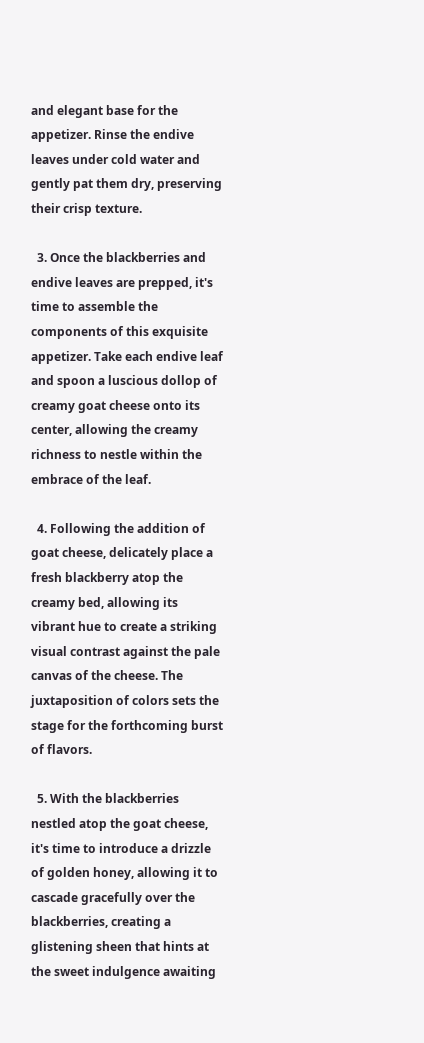and elegant base for the appetizer. Rinse the endive leaves under cold water and gently pat them dry, preserving their crisp texture.

  3. Once the blackberries and endive leaves are prepped, it's time to assemble the components of this exquisite appetizer. Take each endive leaf and spoon a luscious dollop of creamy goat cheese onto its center, allowing the creamy richness to nestle within the embrace of the leaf.

  4. Following the addition of goat cheese, delicately place a fresh blackberry atop the creamy bed, allowing its vibrant hue to create a striking visual contrast against the pale canvas of the cheese. The juxtaposition of colors sets the stage for the forthcoming burst of flavors.

  5. With the blackberries nestled atop the goat cheese, it's time to introduce a drizzle of golden honey, allowing it to cascade gracefully over the blackberries, creating a glistening sheen that hints at the sweet indulgence awaiting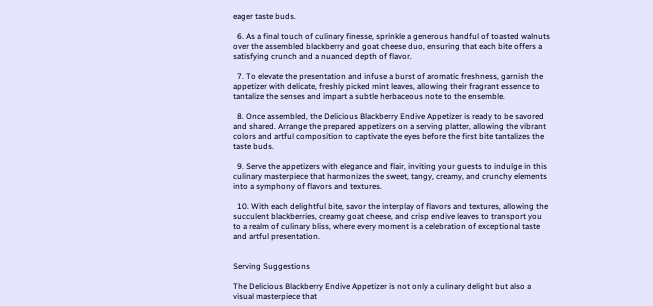eager taste buds.

  6. As a final touch of culinary finesse, sprinkle a generous handful of toasted walnuts over the assembled blackberry and goat cheese duo, ensuring that each bite offers a satisfying crunch and a nuanced depth of flavor.

  7. To elevate the presentation and infuse a burst of aromatic freshness, garnish the appetizer with delicate, freshly picked mint leaves, allowing their fragrant essence to tantalize the senses and impart a subtle herbaceous note to the ensemble.

  8. Once assembled, the Delicious Blackberry Endive Appetizer is ready to be savored and shared. Arrange the prepared appetizers on a serving platter, allowing the vibrant colors and artful composition to captivate the eyes before the first bite tantalizes the taste buds.

  9. Serve the appetizers with elegance and flair, inviting your guests to indulge in this culinary masterpiece that harmonizes the sweet, tangy, creamy, and crunchy elements into a symphony of flavors and textures.

  10. With each delightful bite, savor the interplay of flavors and textures, allowing the succulent blackberries, creamy goat cheese, and crisp endive leaves to transport you to a realm of culinary bliss, where every moment is a celebration of exceptional taste and artful presentation.


Serving Suggestions

The Delicious Blackberry Endive Appetizer is not only a culinary delight but also a visual masterpiece that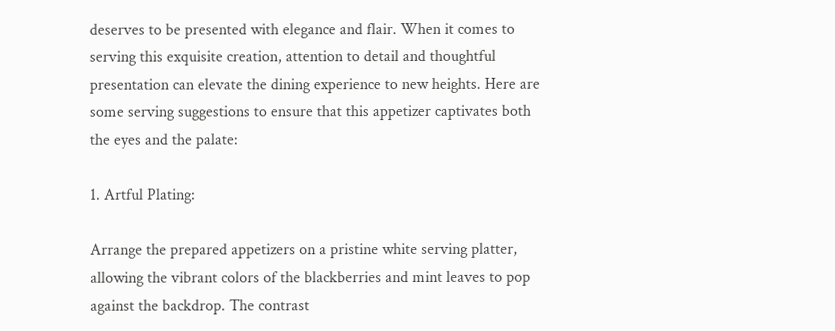deserves to be presented with elegance and flair. When it comes to serving this exquisite creation, attention to detail and thoughtful presentation can elevate the dining experience to new heights. Here are some serving suggestions to ensure that this appetizer captivates both the eyes and the palate:

1. Artful Plating:

Arrange the prepared appetizers on a pristine white serving platter, allowing the vibrant colors of the blackberries and mint leaves to pop against the backdrop. The contrast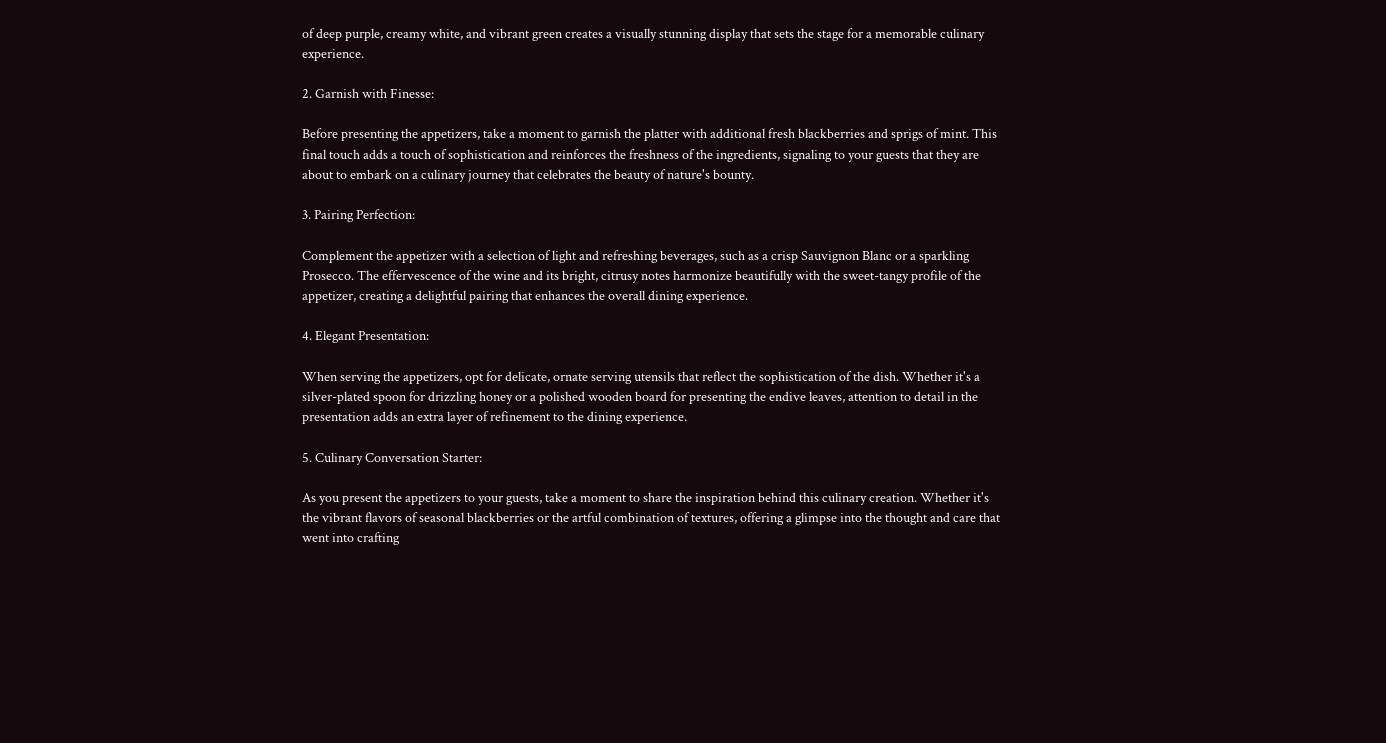of deep purple, creamy white, and vibrant green creates a visually stunning display that sets the stage for a memorable culinary experience.

2. Garnish with Finesse:

Before presenting the appetizers, take a moment to garnish the platter with additional fresh blackberries and sprigs of mint. This final touch adds a touch of sophistication and reinforces the freshness of the ingredients, signaling to your guests that they are about to embark on a culinary journey that celebrates the beauty of nature's bounty.

3. Pairing Perfection:

Complement the appetizer with a selection of light and refreshing beverages, such as a crisp Sauvignon Blanc or a sparkling Prosecco. The effervescence of the wine and its bright, citrusy notes harmonize beautifully with the sweet-tangy profile of the appetizer, creating a delightful pairing that enhances the overall dining experience.

4. Elegant Presentation:

When serving the appetizers, opt for delicate, ornate serving utensils that reflect the sophistication of the dish. Whether it's a silver-plated spoon for drizzling honey or a polished wooden board for presenting the endive leaves, attention to detail in the presentation adds an extra layer of refinement to the dining experience.

5. Culinary Conversation Starter:

As you present the appetizers to your guests, take a moment to share the inspiration behind this culinary creation. Whether it's the vibrant flavors of seasonal blackberries or the artful combination of textures, offering a glimpse into the thought and care that went into crafting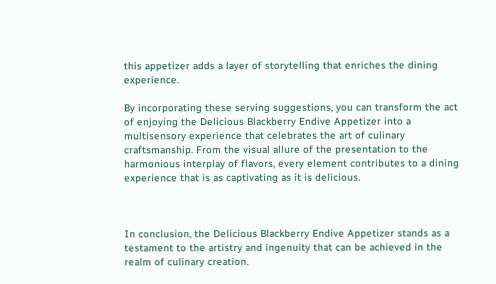this appetizer adds a layer of storytelling that enriches the dining experience.

By incorporating these serving suggestions, you can transform the act of enjoying the Delicious Blackberry Endive Appetizer into a multisensory experience that celebrates the art of culinary craftsmanship. From the visual allure of the presentation to the harmonious interplay of flavors, every element contributes to a dining experience that is as captivating as it is delicious.



In conclusion, the Delicious Blackberry Endive Appetizer stands as a testament to the artistry and ingenuity that can be achieved in the realm of culinary creation.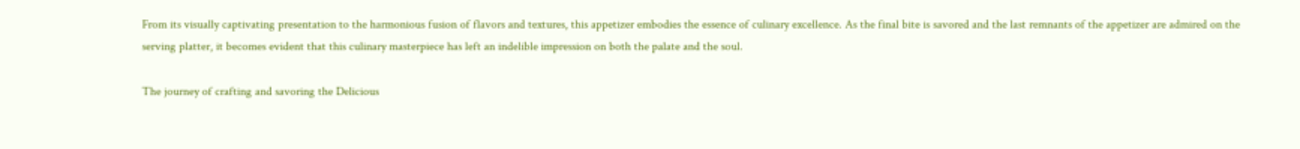From its visually captivating presentation to the harmonious fusion of flavors and textures, this appetizer embodies the essence of culinary excellence. As the final bite is savored and the last remnants of the appetizer are admired on the serving platter, it becomes evident that this culinary masterpiece has left an indelible impression on both the palate and the soul.

The journey of crafting and savoring the Delicious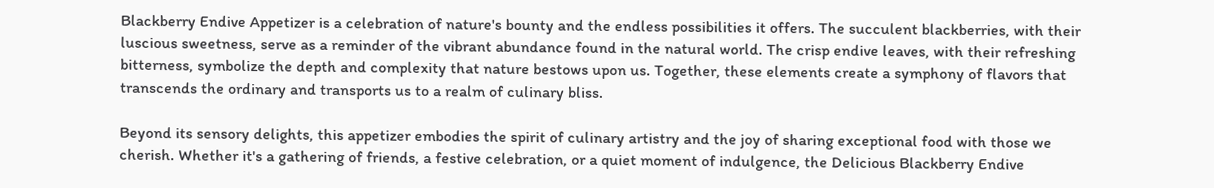Blackberry Endive Appetizer is a celebration of nature's bounty and the endless possibilities it offers. The succulent blackberries, with their luscious sweetness, serve as a reminder of the vibrant abundance found in the natural world. The crisp endive leaves, with their refreshing bitterness, symbolize the depth and complexity that nature bestows upon us. Together, these elements create a symphony of flavors that transcends the ordinary and transports us to a realm of culinary bliss.

Beyond its sensory delights, this appetizer embodies the spirit of culinary artistry and the joy of sharing exceptional food with those we cherish. Whether it's a gathering of friends, a festive celebration, or a quiet moment of indulgence, the Delicious Blackberry Endive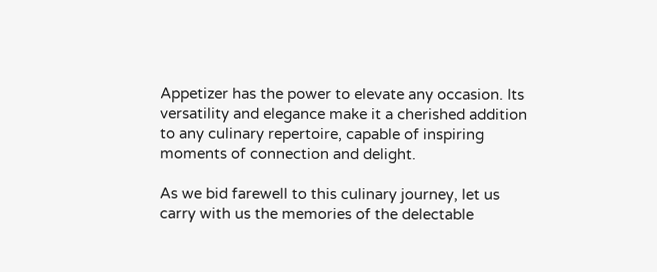Appetizer has the power to elevate any occasion. Its versatility and elegance make it a cherished addition to any culinary repertoire, capable of inspiring moments of connection and delight.

As we bid farewell to this culinary journey, let us carry with us the memories of the delectable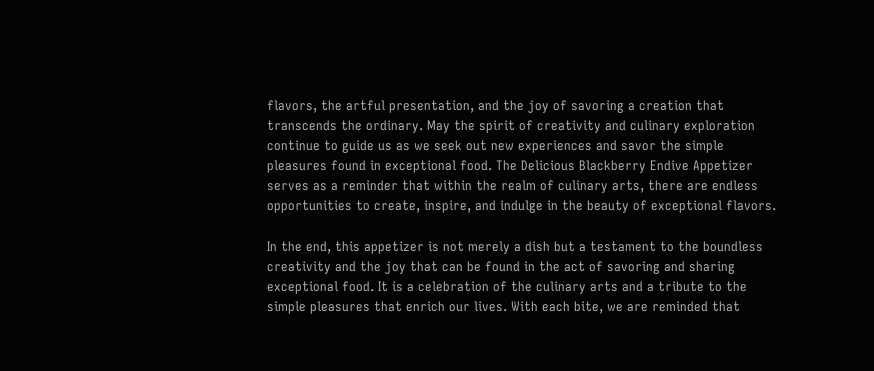flavors, the artful presentation, and the joy of savoring a creation that transcends the ordinary. May the spirit of creativity and culinary exploration continue to guide us as we seek out new experiences and savor the simple pleasures found in exceptional food. The Delicious Blackberry Endive Appetizer serves as a reminder that within the realm of culinary arts, there are endless opportunities to create, inspire, and indulge in the beauty of exceptional flavors.

In the end, this appetizer is not merely a dish but a testament to the boundless creativity and the joy that can be found in the act of savoring and sharing exceptional food. It is a celebration of the culinary arts and a tribute to the simple pleasures that enrich our lives. With each bite, we are reminded that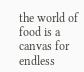the world of food is a canvas for endless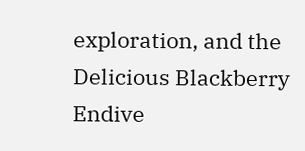exploration, and the Delicious Blackberry Endive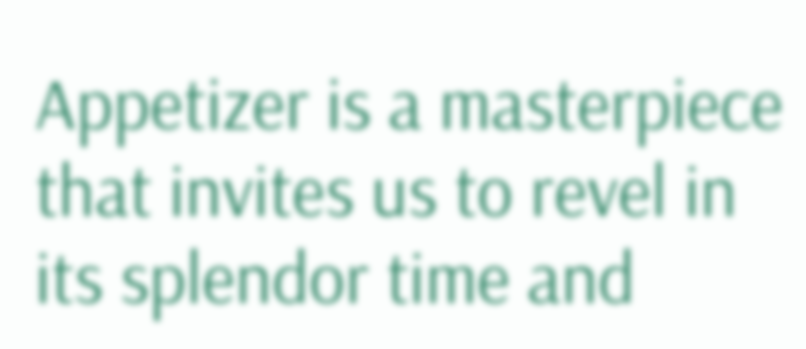Appetizer is a masterpiece that invites us to revel in its splendor time and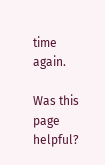time again.

Was this page helpful?